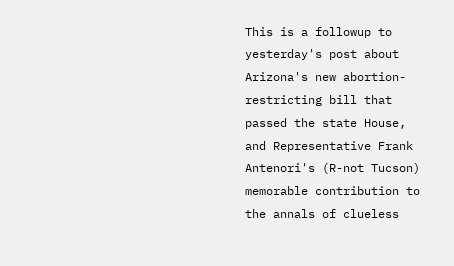This is a followup to yesterday's post about Arizona's new abortion-restricting bill that passed the state House, and Representative Frank Antenori's (R-not Tucson) memorable contribution to the annals of clueless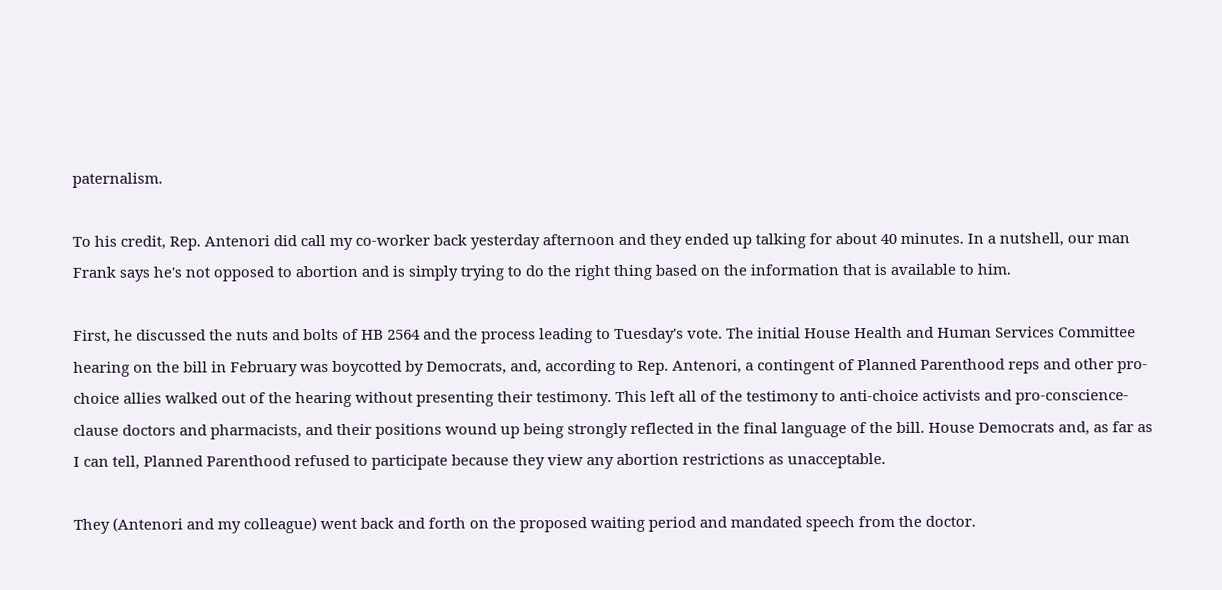paternalism.

To his credit, Rep. Antenori did call my co-worker back yesterday afternoon and they ended up talking for about 40 minutes. In a nutshell, our man Frank says he's not opposed to abortion and is simply trying to do the right thing based on the information that is available to him.

First, he discussed the nuts and bolts of HB 2564 and the process leading to Tuesday's vote. The initial House Health and Human Services Committee hearing on the bill in February was boycotted by Democrats, and, according to Rep. Antenori, a contingent of Planned Parenthood reps and other pro-choice allies walked out of the hearing without presenting their testimony. This left all of the testimony to anti-choice activists and pro-conscience-clause doctors and pharmacists, and their positions wound up being strongly reflected in the final language of the bill. House Democrats and, as far as I can tell, Planned Parenthood refused to participate because they view any abortion restrictions as unacceptable.

They (Antenori and my colleague) went back and forth on the proposed waiting period and mandated speech from the doctor.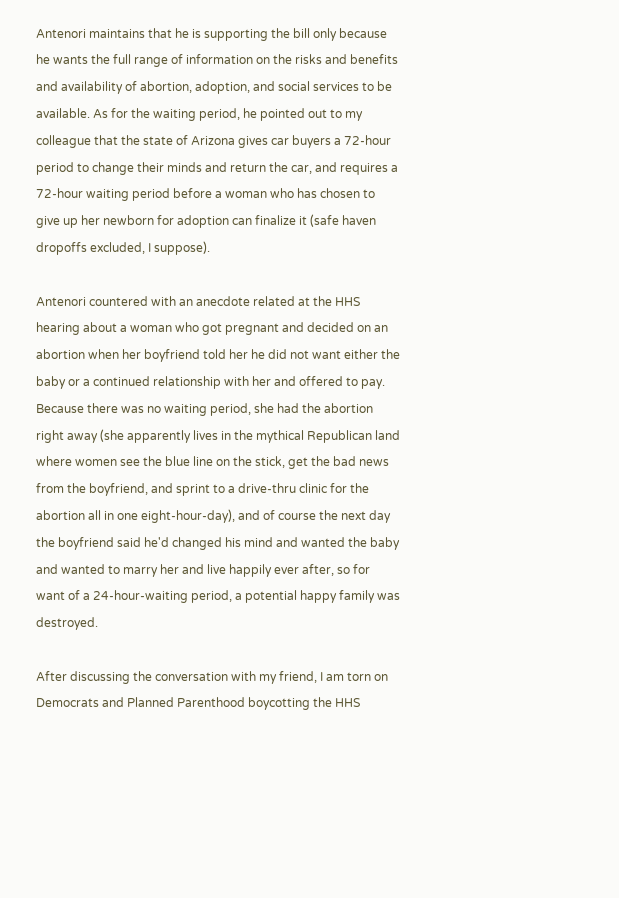Antenori maintains that he is supporting the bill only because he wants the full range of information on the risks and benefits and availability of abortion, adoption, and social services to be available. As for the waiting period, he pointed out to my colleague that the state of Arizona gives car buyers a 72-hour period to change their minds and return the car, and requires a 72-hour waiting period before a woman who has chosen to give up her newborn for adoption can finalize it (safe haven dropoffs excluded, I suppose).

Antenori countered with an anecdote related at the HHS hearing about a woman who got pregnant and decided on an abortion when her boyfriend told her he did not want either the baby or a continued relationship with her and offered to pay. Because there was no waiting period, she had the abortion right away (she apparently lives in the mythical Republican land where women see the blue line on the stick, get the bad news from the boyfriend, and sprint to a drive-thru clinic for the abortion all in one eight-hour-day), and of course the next day the boyfriend said he'd changed his mind and wanted the baby and wanted to marry her and live happily ever after, so for want of a 24-hour-waiting period, a potential happy family was destroyed.

After discussing the conversation with my friend, I am torn on Democrats and Planned Parenthood boycotting the HHS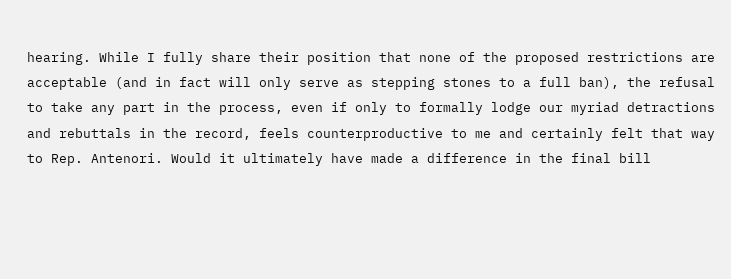hearing. While I fully share their position that none of the proposed restrictions are acceptable (and in fact will only serve as stepping stones to a full ban), the refusal to take any part in the process, even if only to formally lodge our myriad detractions and rebuttals in the record, feels counterproductive to me and certainly felt that way to Rep. Antenori. Would it ultimately have made a difference in the final bill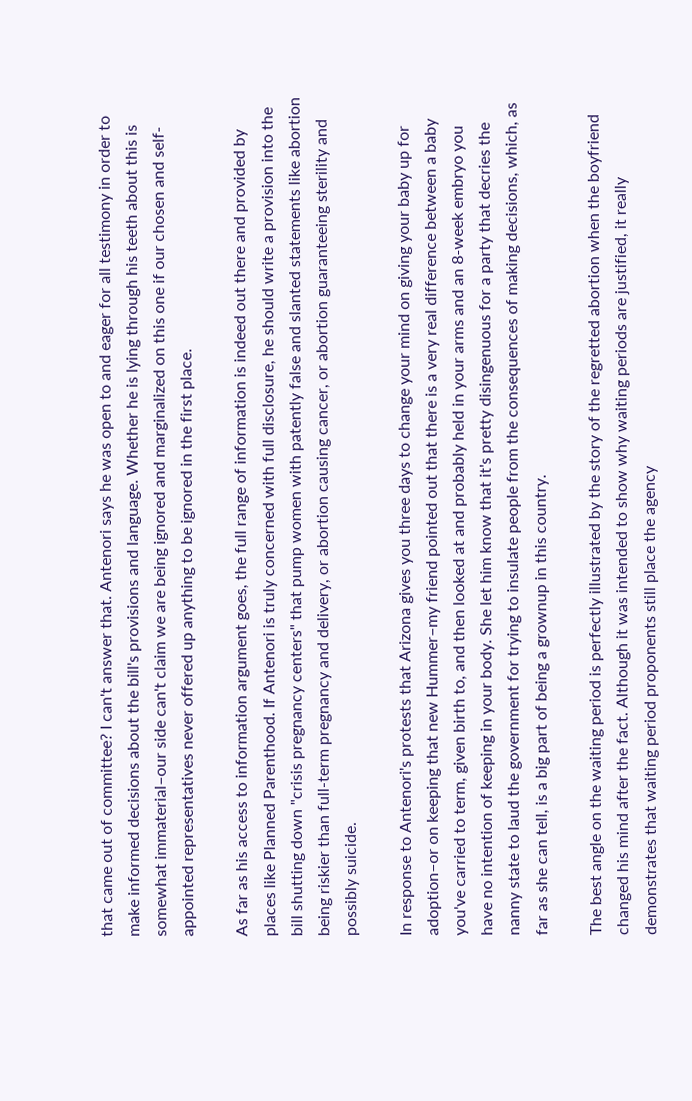that came out of committee? I can't answer that. Antenori says he was open to and eager for all testimony in order to make informed decisions about the bill's provisions and language. Whether he is lying through his teeth about this is somewhat immaterial–our side can't claim we are being ignored and marginalized on this one if our chosen and self-appointed representatives never offered up anything to be ignored in the first place.

As far as his access to information argument goes, the full range of information is indeed out there and provided by places like Planned Parenthood. If Antenori is truly concerned with full disclosure, he should write a provision into the bill shutting down "crisis pregnancy centers" that pump women with patently false and slanted statements like abortion being riskier than full-term pregnancy and delivery, or abortion causing cancer, or abortion guaranteeing sterility and possibly suicide.

In response to Antenori's protests that Arizona gives you three days to change your mind on giving your baby up for adoption–or on keeping that new Hummer–my friend pointed out that there is a very real difference between a baby you've carried to term, given birth to, and then looked at and probably held in your arms and an 8-week embryo you have no intention of keeping in your body. She let him know that it's pretty disingenuous for a party that decries the nanny state to laud the government for trying to insulate people from the consequences of making decisions, which, as far as she can tell, is a big part of being a grownup in this country.

The best angle on the waiting period is perfectly illustrated by the story of the regretted abortion when the boyfriend changed his mind after the fact. Although it was intended to show why waiting periods are justified, it really demonstrates that waiting period proponents still place the agency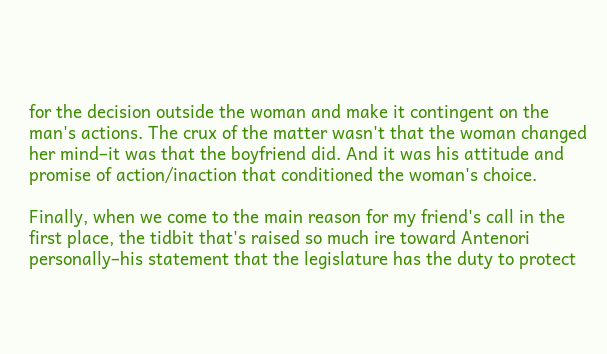for the decision outside the woman and make it contingent on the man's actions. The crux of the matter wasn't that the woman changed her mind–it was that the boyfriend did. And it was his attitude and promise of action/inaction that conditioned the woman's choice.

Finally, when we come to the main reason for my friend's call in the first place, the tidbit that's raised so much ire toward Antenori personally–his statement that the legislature has the duty to protect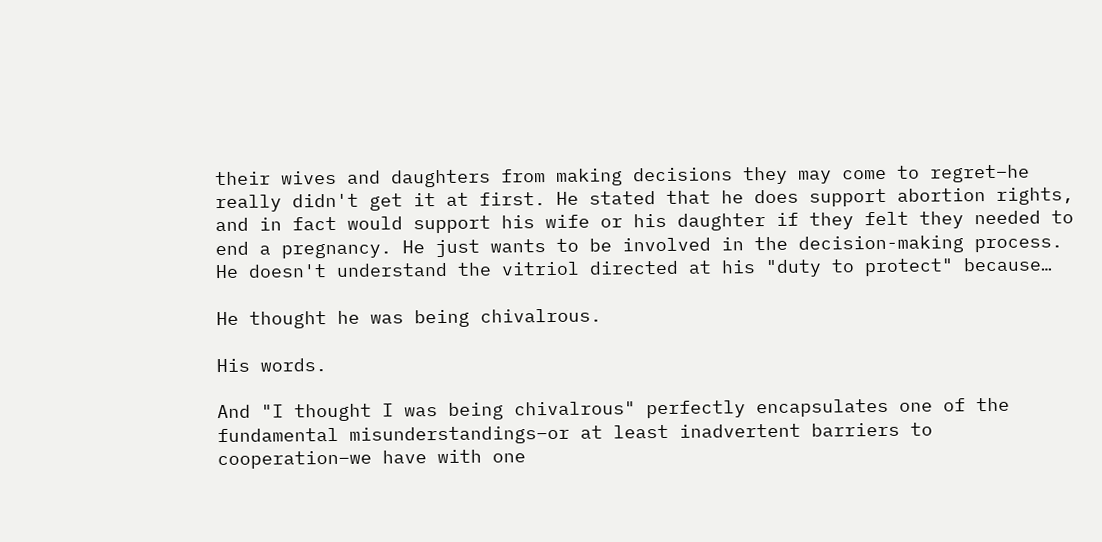their wives and daughters from making decisions they may come to regret–he really didn't get it at first. He stated that he does support abortion rights, and in fact would support his wife or his daughter if they felt they needed to end a pregnancy. He just wants to be involved in the decision-making process. He doesn't understand the vitriol directed at his "duty to protect" because…

He thought he was being chivalrous.

His words.

And "I thought I was being chivalrous" perfectly encapsulates one of the fundamental misunderstandings–or at least inadvertent barriers to cooperation–we have with one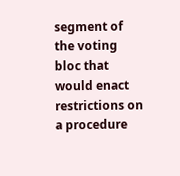segment of the voting bloc that would enact restrictions on a procedure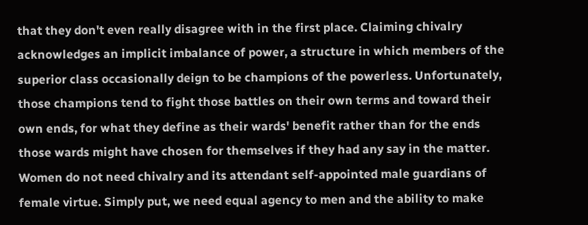that they don't even really disagree with in the first place. Claiming chivalry acknowledges an implicit imbalance of power, a structure in which members of the superior class occasionally deign to be champions of the powerless. Unfortunately, those champions tend to fight those battles on their own terms and toward their own ends, for what they define as their wards' benefit rather than for the ends those wards might have chosen for themselves if they had any say in the matter. Women do not need chivalry and its attendant self-appointed male guardians of female virtue. Simply put, we need equal agency to men and the ability to make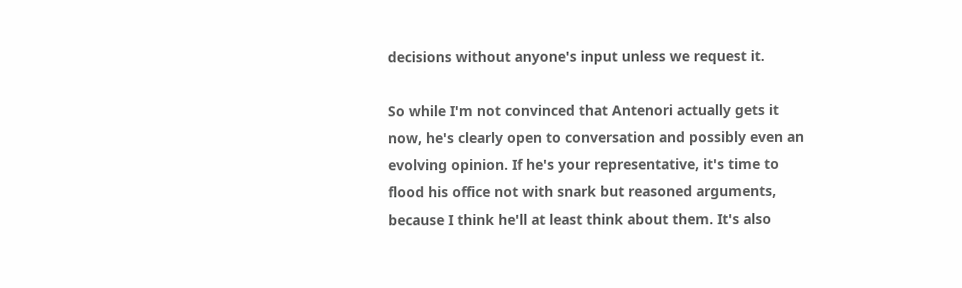decisions without anyone's input unless we request it.

So while I'm not convinced that Antenori actually gets it now, he's clearly open to conversation and possibly even an evolving opinion. If he's your representative, it's time to flood his office not with snark but reasoned arguments, because I think he'll at least think about them. It's also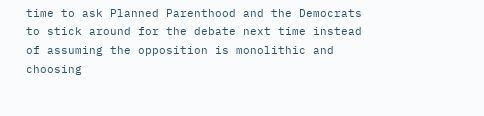time to ask Planned Parenthood and the Democrats to stick around for the debate next time instead of assuming the opposition is monolithic and choosing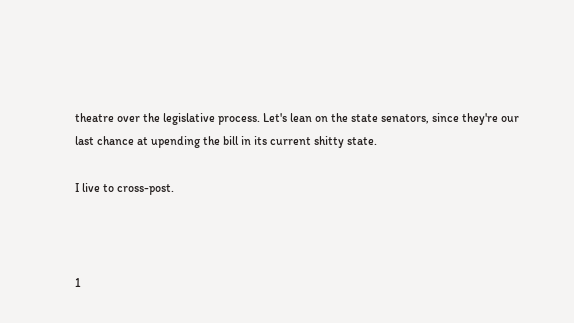theatre over the legislative process. Let's lean on the state senators, since they're our last chance at upending the bill in its current shitty state.

I live to cross-post.



1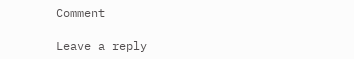Comment

Leave a reply